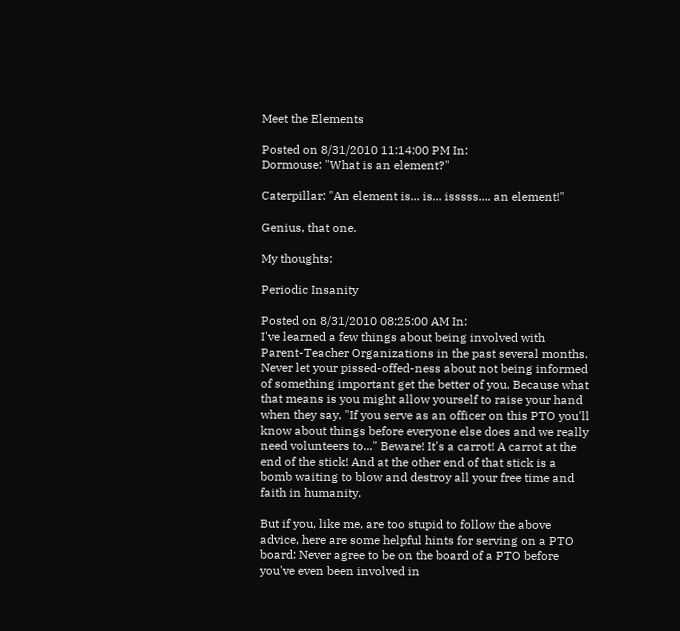Meet the Elements

Posted on 8/31/2010 11:14:00 PM In:
Dormouse: "What is an element?"

Caterpillar: "An element is... is... isssss.... an element!"

Genius, that one.

My thoughts:

Periodic Insanity

Posted on 8/31/2010 08:25:00 AM In:
I've learned a few things about being involved with Parent-Teacher Organizations in the past several months. Never let your pissed-offed-ness about not being informed of something important get the better of you. Because what that means is you might allow yourself to raise your hand when they say, "If you serve as an officer on this PTO you'll know about things before everyone else does and we really need volunteers to..." Beware! It's a carrot! A carrot at the end of the stick! And at the other end of that stick is a bomb waiting to blow and destroy all your free time and faith in humanity.

But if you, like me, are too stupid to follow the above advice, here are some helpful hints for serving on a PTO board: Never agree to be on the board of a PTO before you've even been involved in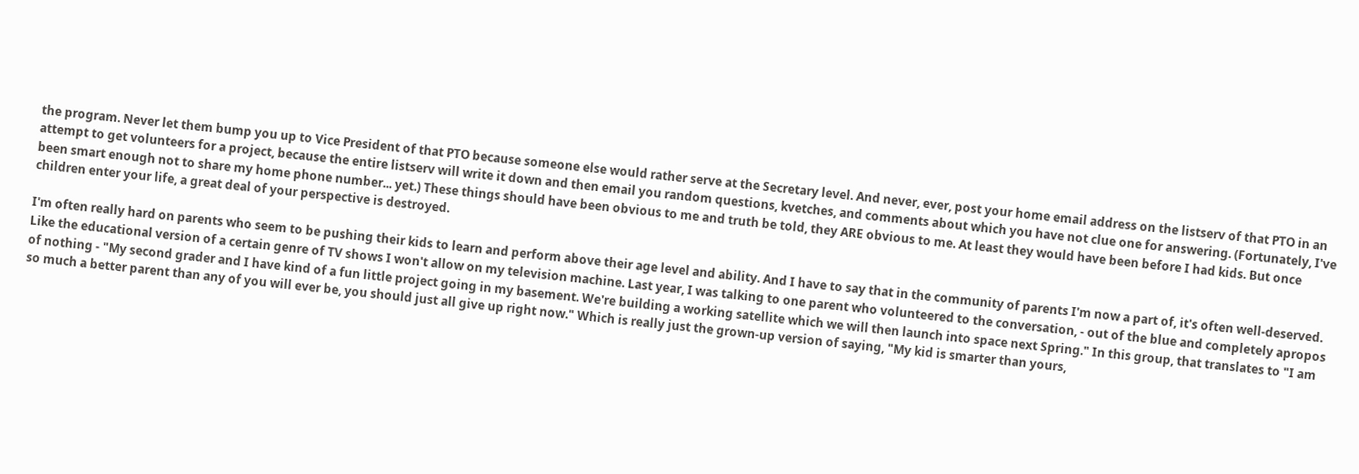the program. Never let them bump you up to Vice President of that PTO because someone else would rather serve at the Secretary level. And never, ever, post your home email address on the listserv of that PTO in an attempt to get volunteers for a project, because the entire listserv will write it down and then email you random questions, kvetches, and comments about which you have not clue one for answering. (Fortunately, I've been smart enough not to share my home phone number... yet.) These things should have been obvious to me and truth be told, they ARE obvious to me. At least they would have been before I had kids. But once children enter your life, a great deal of your perspective is destroyed.

I'm often really hard on parents who seem to be pushing their kids to learn and perform above their age level and ability. And I have to say that in the community of parents I'm now a part of, it's often well-deserved. Like the educational version of a certain genre of TV shows I won't allow on my television machine. Last year, I was talking to one parent who volunteered to the conversation, - out of the blue and completely apropos of nothing - "My second grader and I have kind of a fun little project going in my basement. We're building a working satellite which we will then launch into space next Spring." In this group, that translates to "I am so much a better parent than any of you will ever be, you should just all give up right now." Which is really just the grown-up version of saying, "My kid is smarter than yours,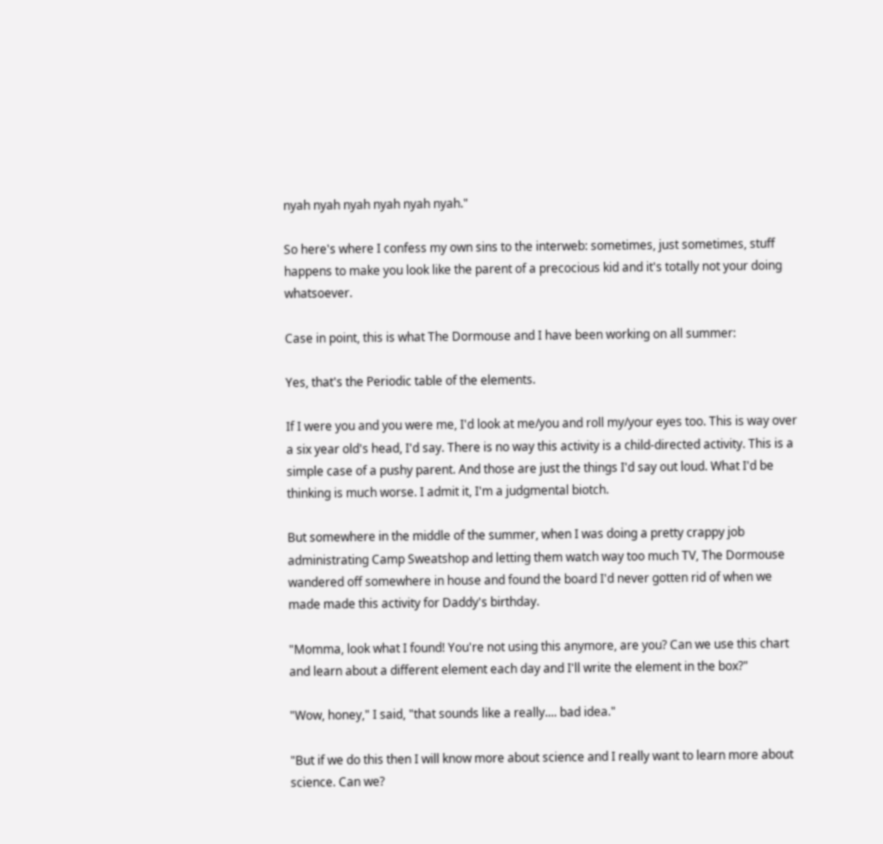nyah nyah nyah nyah nyah nyah."

So here's where I confess my own sins to the interweb: sometimes, just sometimes, stuff happens to make you look like the parent of a precocious kid and it's totally not your doing whatsoever.

Case in point, this is what The Dormouse and I have been working on all summer:

Yes, that's the Periodic table of the elements.

If I were you and you were me, I'd look at me/you and roll my/your eyes too. This is way over a six year old's head, I'd say. There is no way this activity is a child-directed activity. This is a simple case of a pushy parent. And those are just the things I'd say out loud. What I'd be thinking is much worse. I admit it, I'm a judgmental biotch.

But somewhere in the middle of the summer, when I was doing a pretty crappy job administrating Camp Sweatshop and letting them watch way too much TV, The Dormouse wandered off somewhere in house and found the board I'd never gotten rid of when we made made this activity for Daddy's birthday.

"Momma, look what I found! You're not using this anymore, are you? Can we use this chart and learn about a different element each day and I'll write the element in the box?"

"Wow, honey," I said, "that sounds like a really.... bad idea."

"But if we do this then I will know more about science and I really want to learn more about science. Can we?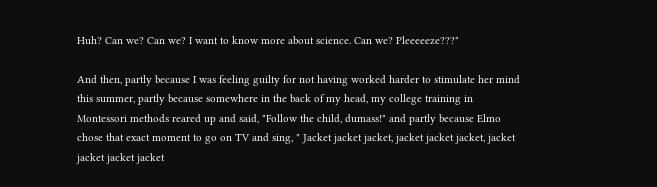Huh? Can we? Can we? I want to know more about science. Can we? Pleeeeeze???"

And then, partly because I was feeling guilty for not having worked harder to stimulate her mind this summer, partly because somewhere in the back of my head, my college training in Montessori methods reared up and said, "Follow the child, dumass!" and partly because Elmo chose that exact moment to go on TV and sing, " Jacket jacket jacket, jacket jacket jacket, jacket jacket jacket jacket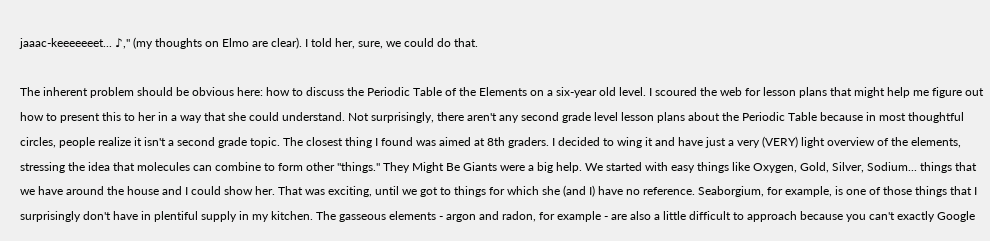jaaac-keeeeeeet... ♪," (my thoughts on Elmo are clear). I told her, sure, we could do that.

The inherent problem should be obvious here: how to discuss the Periodic Table of the Elements on a six-year old level. I scoured the web for lesson plans that might help me figure out how to present this to her in a way that she could understand. Not surprisingly, there aren't any second grade level lesson plans about the Periodic Table because in most thoughtful circles, people realize it isn't a second grade topic. The closest thing I found was aimed at 8th graders. I decided to wing it and have just a very (VERY) light overview of the elements, stressing the idea that molecules can combine to form other "things." They Might Be Giants were a big help. We started with easy things like Oxygen, Gold, Silver, Sodium... things that we have around the house and I could show her. That was exciting, until we got to things for which she (and I) have no reference. Seaborgium, for example, is one of those things that I surprisingly don't have in plentiful supply in my kitchen. The gasseous elements - argon and radon, for example - are also a little difficult to approach because you can't exactly Google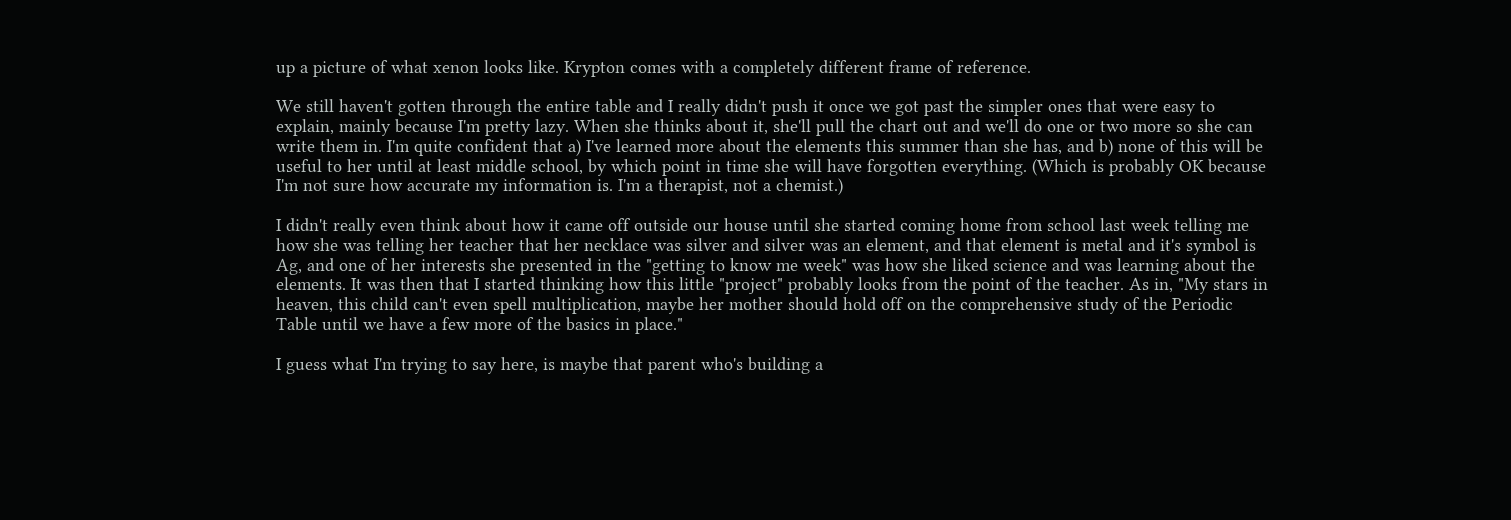up a picture of what xenon looks like. Krypton comes with a completely different frame of reference.

We still haven't gotten through the entire table and I really didn't push it once we got past the simpler ones that were easy to explain, mainly because I'm pretty lazy. When she thinks about it, she'll pull the chart out and we'll do one or two more so she can write them in. I'm quite confident that a) I've learned more about the elements this summer than she has, and b) none of this will be useful to her until at least middle school, by which point in time she will have forgotten everything. (Which is probably OK because I'm not sure how accurate my information is. I'm a therapist, not a chemist.)

I didn't really even think about how it came off outside our house until she started coming home from school last week telling me how she was telling her teacher that her necklace was silver and silver was an element, and that element is metal and it's symbol is Ag, and one of her interests she presented in the "getting to know me week" was how she liked science and was learning about the elements. It was then that I started thinking how this little "project" probably looks from the point of the teacher. As in, "My stars in heaven, this child can't even spell multiplication, maybe her mother should hold off on the comprehensive study of the Periodic Table until we have a few more of the basics in place."

I guess what I'm trying to say here, is maybe that parent who's building a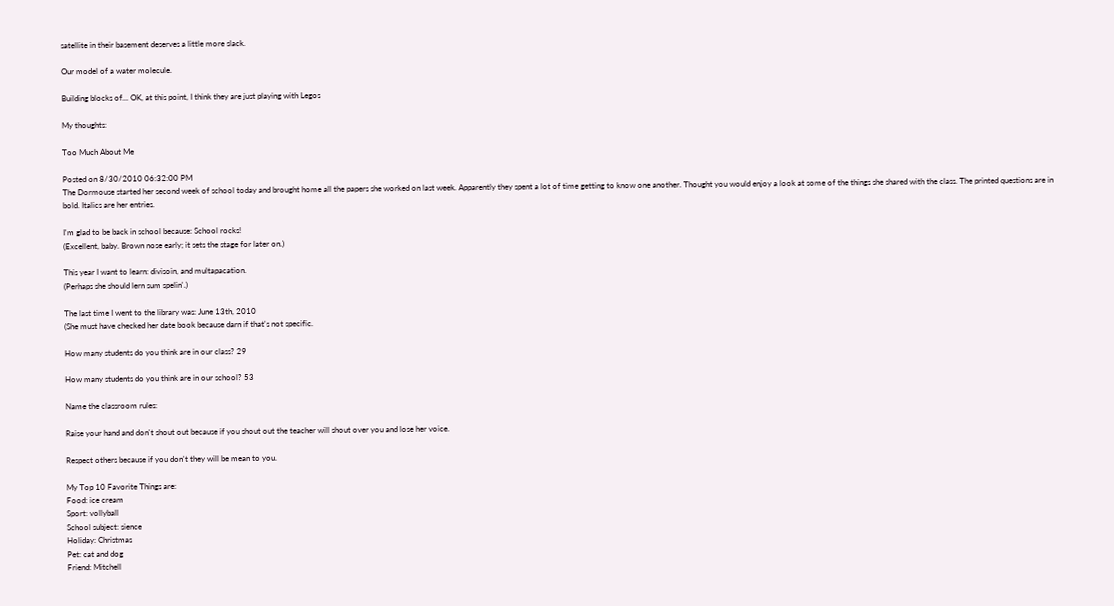satellite in their basement deserves a little more slack.

Our model of a water molecule.

Building blocks of... OK, at this point, I think they are just playing with Legos

My thoughts:

Too Much About Me

Posted on 8/30/2010 06:32:00 PM
The Dormouse started her second week of school today and brought home all the papers she worked on last week. Apparently they spent a lot of time getting to know one another. Thought you would enjoy a look at some of the things she shared with the class. The printed questions are in bold. Italics are her entries.

I'm glad to be back in school because: School rocks!
(Excellent, baby. Brown nose early; it sets the stage for later on.)

This year I want to learn: divisoin, and multapacation.
(Perhaps she should lern sum spelin'.)

The last time I went to the library was: June 13th, 2010
(She must have checked her date book because darn if that's not specific.

How many students do you think are in our class? 29

How many students do you think are in our school? 53

Name the classroom rules:

Raise your hand and don't shout out because if you shout out the teacher will shout over you and lose her voice.

Respect others because if you don't they will be mean to you.

My Top 10 Favorite Things are:
Food: ice cream
Sport: vollyball
School subject: sience
Holiday: Christmas
Pet: cat and dog
Friend: Mitchell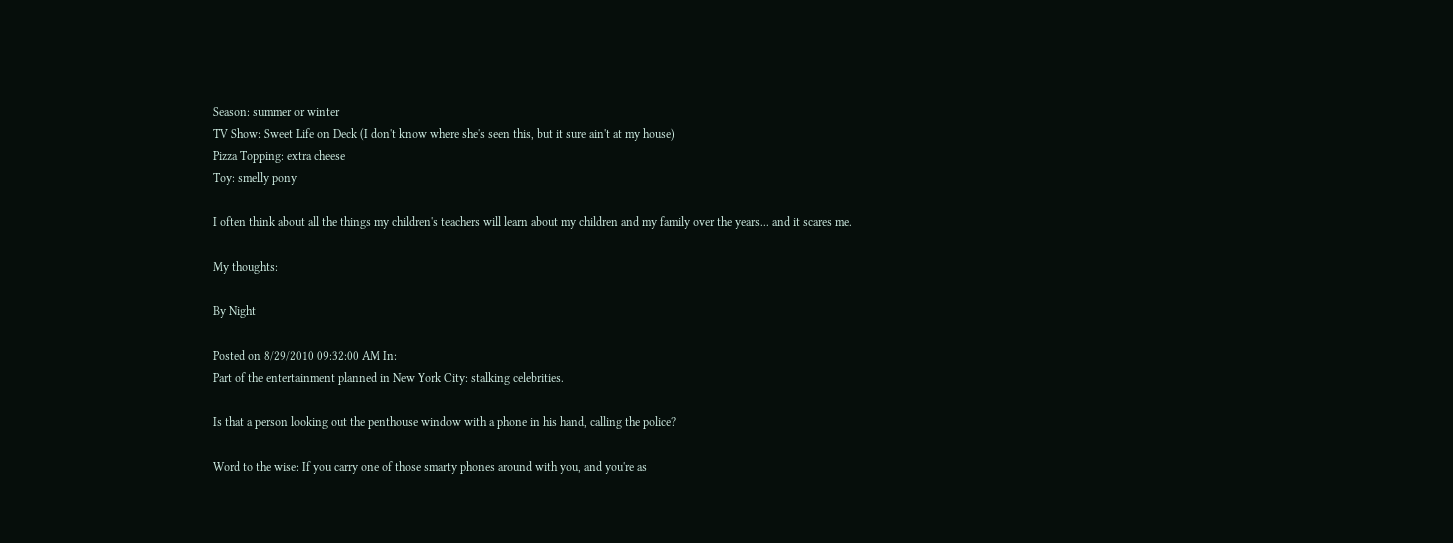Season: summer or winter
TV Show: Sweet Life on Deck (I don't know where she's seen this, but it sure ain't at my house)
Pizza Topping: extra cheese
Toy: smelly pony

I often think about all the things my children's teachers will learn about my children and my family over the years... and it scares me.

My thoughts:

By Night

Posted on 8/29/2010 09:32:00 AM In:
Part of the entertainment planned in New York City: stalking celebrities.

Is that a person looking out the penthouse window with a phone in his hand, calling the police?

Word to the wise: If you carry one of those smarty phones around with you, and you're as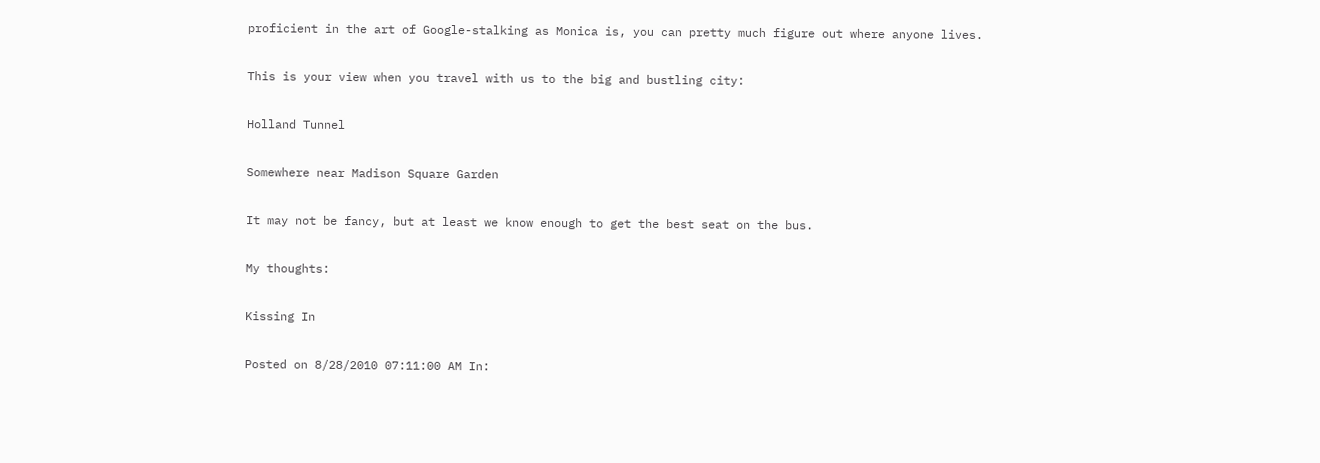proficient in the art of Google-stalking as Monica is, you can pretty much figure out where anyone lives.

This is your view when you travel with us to the big and bustling city:

Holland Tunnel

Somewhere near Madison Square Garden

It may not be fancy, but at least we know enough to get the best seat on the bus.

My thoughts:

Kissing In

Posted on 8/28/2010 07:11:00 AM In: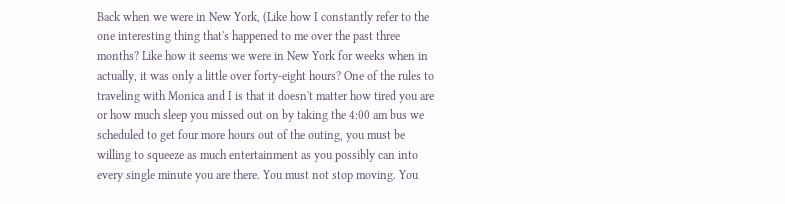Back when we were in New York, (Like how I constantly refer to the one interesting thing that's happened to me over the past three months? Like how it seems we were in New York for weeks when in actually, it was only a little over forty-eight hours? One of the rules to traveling with Monica and I is that it doesn't matter how tired you are or how much sleep you missed out on by taking the 4:00 am bus we scheduled to get four more hours out of the outing, you must be willing to squeeze as much entertainment as you possibly can into every single minute you are there. You must not stop moving. You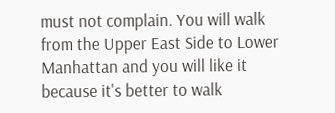must not complain. You will walk from the Upper East Side to Lower Manhattan and you will like it because it's better to walk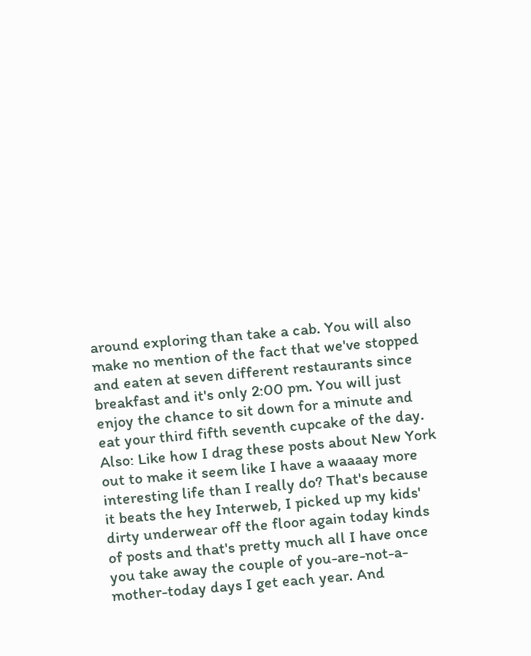around exploring than take a cab. You will also make no mention of the fact that we've stopped and eaten at seven different restaurants since breakfast and it's only 2:00 pm. You will just enjoy the chance to sit down for a minute and eat your third fifth seventh cupcake of the day. Also: Like how I drag these posts about New York out to make it seem like I have a waaaay more interesting life than I really do? That's because it beats the hey Interweb, I picked up my kids' dirty underwear off the floor again today kinds of posts and that's pretty much all I have once you take away the couple of you-are-not-a-mother-today days I get each year. And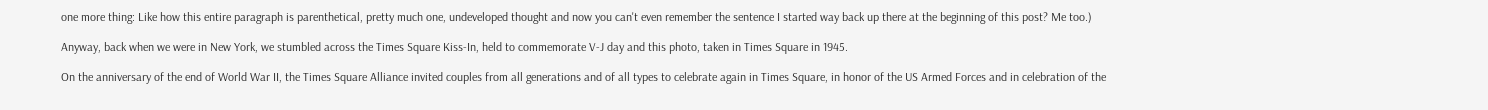one more thing: Like how this entire paragraph is parenthetical, pretty much one, undeveloped thought and now you can't even remember the sentence I started way back up there at the beginning of this post? Me too.)

Anyway, back when we were in New York, we stumbled across the Times Square Kiss-In, held to commemorate V-J day and this photo, taken in Times Square in 1945.

On the anniversary of the end of World War II, the Times Square Alliance invited couples from all generations and of all types to celebrate again in Times Square, in honor of the US Armed Forces and in celebration of the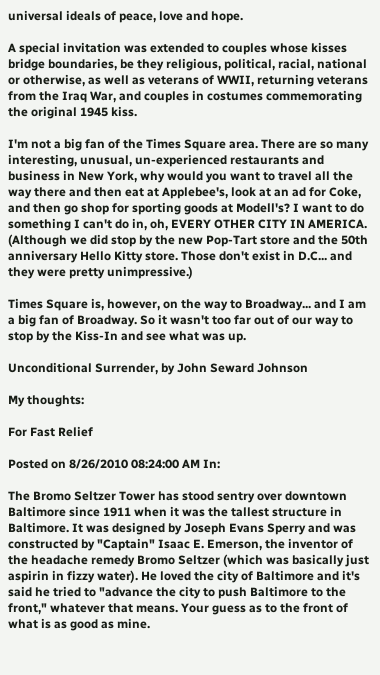universal ideals of peace, love and hope.

A special invitation was extended to couples whose kisses bridge boundaries, be they religious, political, racial, national or otherwise, as well as veterans of WWII, returning veterans from the Iraq War, and couples in costumes commemorating the original 1945 kiss.

I'm not a big fan of the Times Square area. There are so many interesting, unusual, un-experienced restaurants and business in New York, why would you want to travel all the way there and then eat at Applebee's, look at an ad for Coke, and then go shop for sporting goods at Modell's? I want to do something I can't do in, oh, EVERY OTHER CITY IN AMERICA. (Although we did stop by the new Pop-Tart store and the 50th anniversary Hello Kitty store. Those don't exist in D.C... and they were pretty unimpressive.)

Times Square is, however, on the way to Broadway... and I am a big fan of Broadway. So it wasn't too far out of our way to stop by the Kiss-In and see what was up.

Unconditional Surrender, by John Seward Johnson

My thoughts:

For Fast Relief

Posted on 8/26/2010 08:24:00 AM In:

The Bromo Seltzer Tower has stood sentry over downtown Baltimore since 1911 when it was the tallest structure in Baltimore. It was designed by Joseph Evans Sperry and was constructed by "Captain" Isaac E. Emerson, the inventor of the headache remedy Bromo Seltzer (which was basically just aspirin in fizzy water). He loved the city of Baltimore and it's said he tried to "advance the city to push Baltimore to the front," whatever that means. Your guess as to the front of what is as good as mine.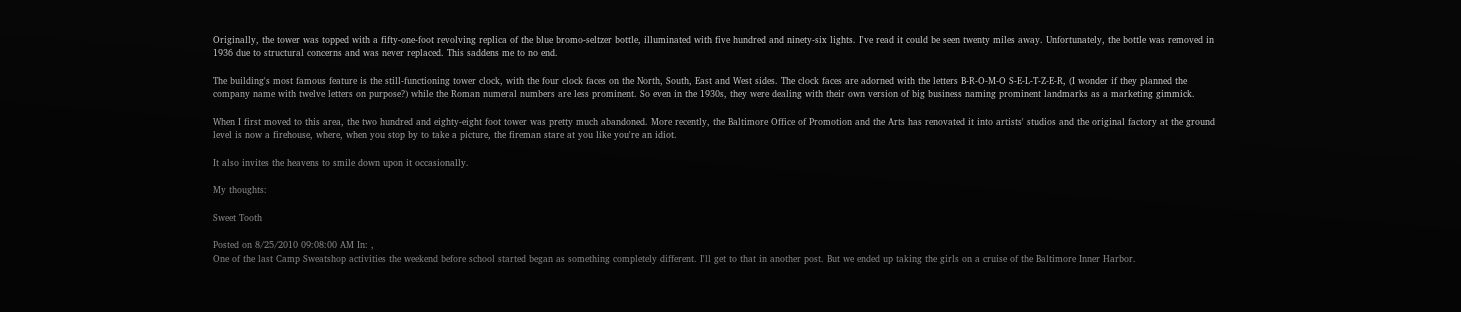Originally, the tower was topped with a fifty-one-foot revolving replica of the blue bromo-seltzer bottle, illuminated with five hundred and ninety-six lights. I've read it could be seen twenty miles away. Unfortunately, the bottle was removed in 1936 due to structural concerns and was never replaced. This saddens me to no end.

The building's most famous feature is the still-functioning tower clock, with the four clock faces on the North, South, East and West sides. The clock faces are adorned with the letters B-R-O-M-O S-E-L-T-Z-E-R, (I wonder if they planned the company name with twelve letters on purpose?) while the Roman numeral numbers are less prominent. So even in the 1930s, they were dealing with their own version of big business naming prominent landmarks as a marketing gimmick.

When I first moved to this area, the two hundred and eighty-eight foot tower was pretty much abandoned. More recently, the Baltimore Office of Promotion and the Arts has renovated it into artists' studios and the original factory at the ground level is now a firehouse, where, when you stop by to take a picture, the fireman stare at you like you're an idiot.

It also invites the heavens to smile down upon it occasionally.

My thoughts:

Sweet Tooth

Posted on 8/25/2010 09:08:00 AM In: ,
One of the last Camp Sweatshop activities the weekend before school started began as something completely different. I'll get to that in another post. But we ended up taking the girls on a cruise of the Baltimore Inner Harbor.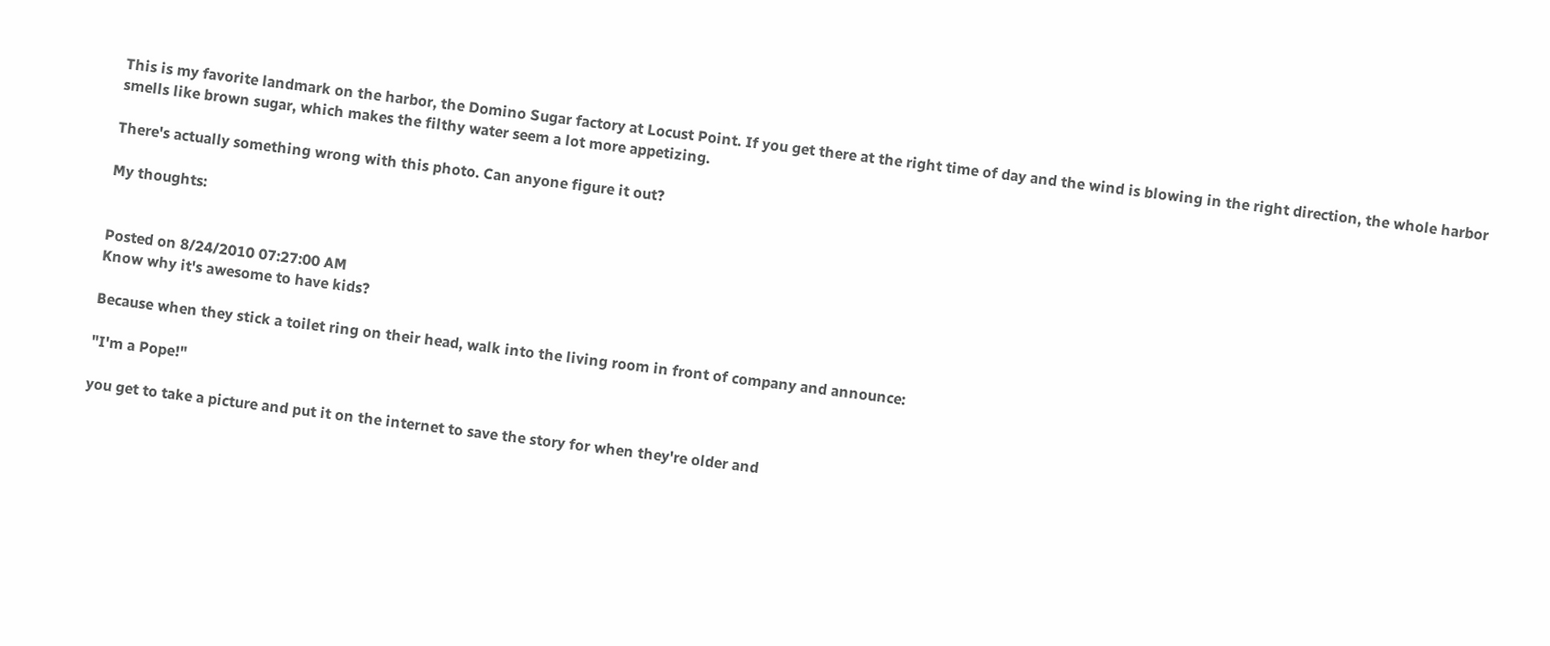This is my favorite landmark on the harbor, the Domino Sugar factory at Locust Point. If you get there at the right time of day and the wind is blowing in the right direction, the whole harbor smells like brown sugar, which makes the filthy water seem a lot more appetizing.

There's actually something wrong with this photo. Can anyone figure it out?

My thoughts:


Posted on 8/24/2010 07:27:00 AM
Know why it's awesome to have kids?

Because when they stick a toilet ring on their head, walk into the living room in front of company and announce:

"I'm a Pope!"

you get to take a picture and put it on the internet to save the story for when they're older and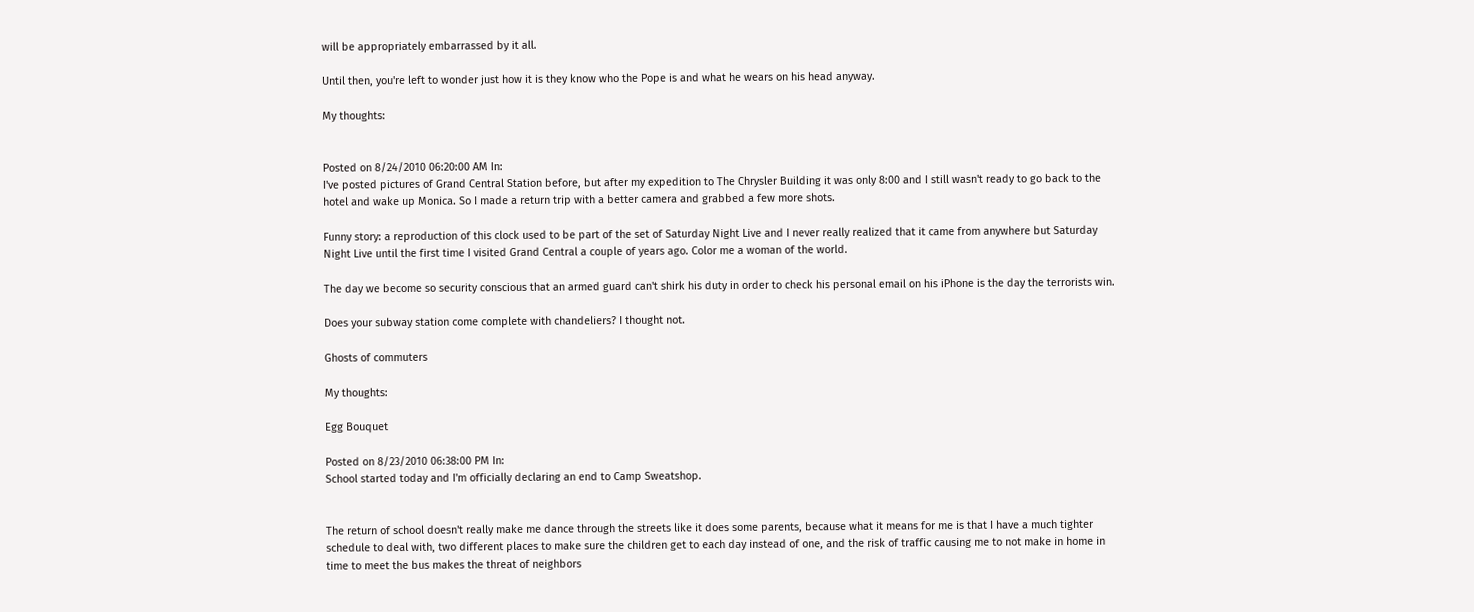will be appropriately embarrassed by it all.

Until then, you're left to wonder just how it is they know who the Pope is and what he wears on his head anyway.

My thoughts:


Posted on 8/24/2010 06:20:00 AM In:
I've posted pictures of Grand Central Station before, but after my expedition to The Chrysler Building it was only 8:00 and I still wasn't ready to go back to the hotel and wake up Monica. So I made a return trip with a better camera and grabbed a few more shots.

Funny story: a reproduction of this clock used to be part of the set of Saturday Night Live and I never really realized that it came from anywhere but Saturday Night Live until the first time I visited Grand Central a couple of years ago. Color me a woman of the world.

The day we become so security conscious that an armed guard can't shirk his duty in order to check his personal email on his iPhone is the day the terrorists win.

Does your subway station come complete with chandeliers? I thought not.

Ghosts of commuters

My thoughts:

Egg Bouquet

Posted on 8/23/2010 06:38:00 PM In:
School started today and I'm officially declaring an end to Camp Sweatshop.


The return of school doesn't really make me dance through the streets like it does some parents, because what it means for me is that I have a much tighter schedule to deal with, two different places to make sure the children get to each day instead of one, and the risk of traffic causing me to not make in home in time to meet the bus makes the threat of neighbors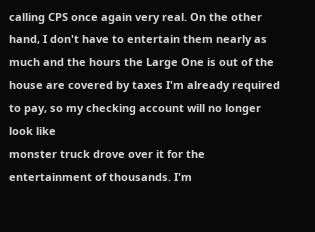calling CPS once again very real. On the other hand, I don't have to entertain them nearly as much and the hours the Large One is out of the house are covered by taxes I'm already required to pay, so my checking account will no longer look like
monster truck drove over it for the entertainment of thousands. I'm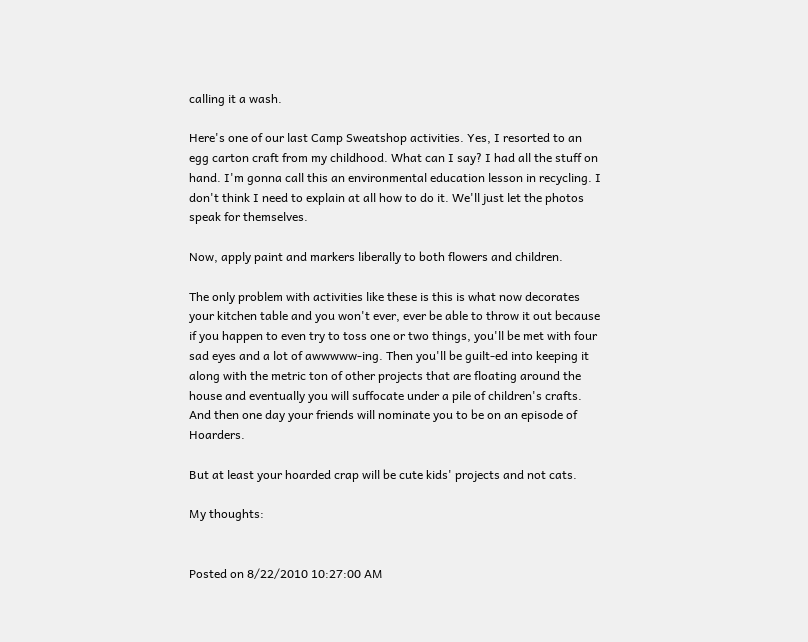calling it a wash.

Here's one of our last Camp Sweatshop activities. Yes, I resorted to an egg carton craft from my childhood. What can I say? I had all the stuff on hand. I'm gonna call this an environmental education lesson in recycling. I don't think I need to explain at all how to do it. We'll just let the photos speak for themselves.

Now, apply paint and markers liberally to both flowers and children.

The only problem with activities like these is this is what now decorates your kitchen table and you won't ever, ever be able to throw it out because if you happen to even try to toss one or two things, you'll be met with four sad eyes and a lot of awwwww-ing. Then you'll be guilt-ed into keeping it along with the metric ton of other projects that are floating around the house and eventually you will suffocate under a pile of children's crafts. And then one day your friends will nominate you to be on an episode of Hoarders.

But at least your hoarded crap will be cute kids' projects and not cats.

My thoughts:


Posted on 8/22/2010 10:27:00 AM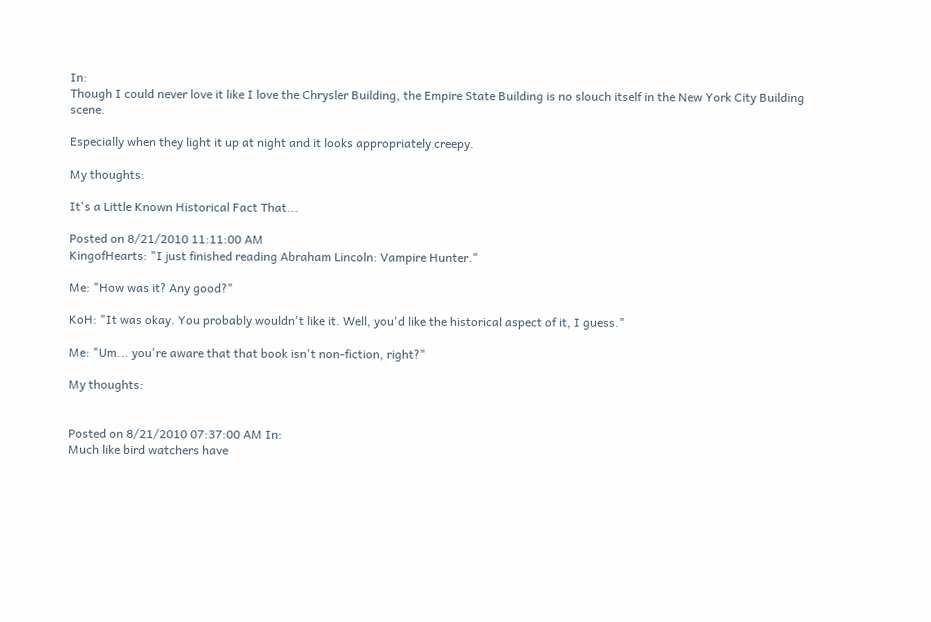In:
Though I could never love it like I love the Chrysler Building, the Empire State Building is no slouch itself in the New York City Building scene.

Especially when they light it up at night and it looks appropriately creepy.

My thoughts:

It's a Little Known Historical Fact That...

Posted on 8/21/2010 11:11:00 AM
KingofHearts: "I just finished reading Abraham Lincoln: Vampire Hunter."

Me: "How was it? Any good?"

KoH: "It was okay. You probably wouldn't like it. Well, you'd like the historical aspect of it, I guess."

Me: "Um... you're aware that that book isn't non-fiction, right?"

My thoughts:


Posted on 8/21/2010 07:37:00 AM In:
Much like bird watchers have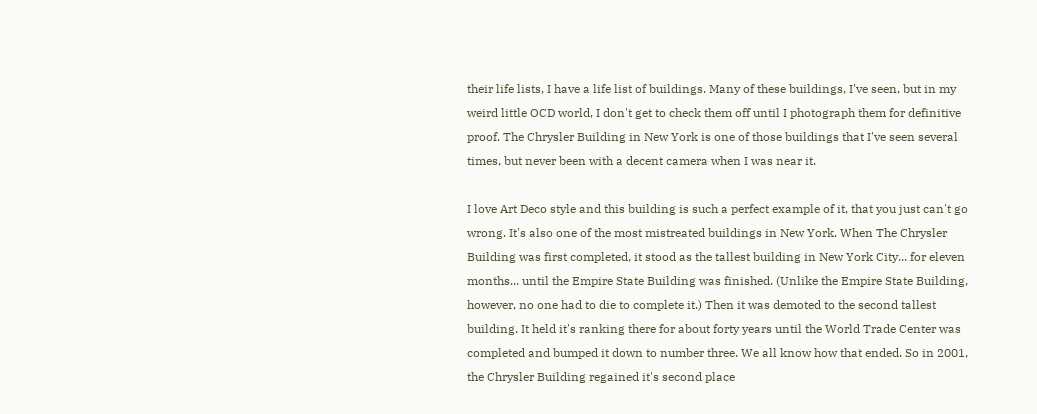their life lists, I have a life list of buildings. Many of these buildings, I've seen, but in my weird little OCD world, I don't get to check them off until I photograph them for definitive proof. The Chrysler Building in New York is one of those buildings that I've seen several times, but never been with a decent camera when I was near it.

I love Art Deco style and this building is such a perfect example of it, that you just can't go wrong. It's also one of the most mistreated buildings in New York. When The Chrysler Building was first completed, it stood as the tallest building in New York City... for eleven months... until the Empire State Building was finished. (Unlike the Empire State Building, however, no one had to die to complete it.) Then it was demoted to the second tallest building. It held it's ranking there for about forty years until the World Trade Center was completed and bumped it down to number three. We all know how that ended. So in 2001, the Chrysler Building regained it's second place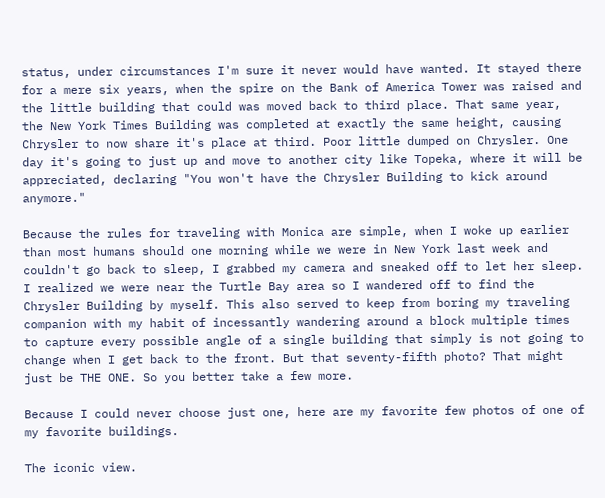status, under circumstances I'm sure it never would have wanted. It stayed there for a mere six years, when the spire on the Bank of America Tower was raised and the little building that could was moved back to third place. That same year, the New York Times Building was completed at exactly the same height, causing Chrysler to now share it's place at third. Poor little dumped on Chrysler. One day it's going to just up and move to another city like Topeka, where it will be appreciated, declaring "You won't have the Chrysler Building to kick around anymore."

Because the rules for traveling with Monica are simple, when I woke up earlier than most humans should one morning while we were in New York last week and couldn't go back to sleep, I grabbed my camera and sneaked off to let her sleep. I realized we were near the Turtle Bay area so I wandered off to find the Chrysler Building by myself. This also served to keep from boring my traveling companion with my habit of incessantly wandering around a block multiple times to capture every possible angle of a single building that simply is not going to change when I get back to the front. But that seventy-fifth photo? That might just be THE ONE. So you better take a few more.

Because I could never choose just one, here are my favorite few photos of one of my favorite buildings.

The iconic view.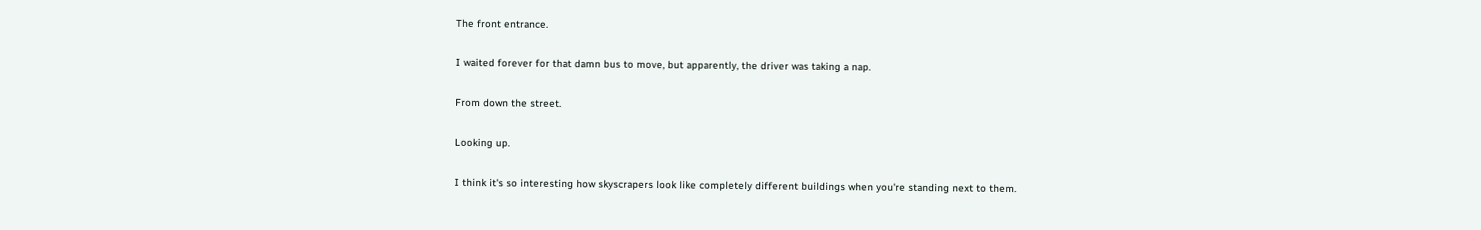The front entrance.

I waited forever for that damn bus to move, but apparently, the driver was taking a nap.

From down the street.

Looking up.

I think it's so interesting how skyscrapers look like completely different buildings when you're standing next to them.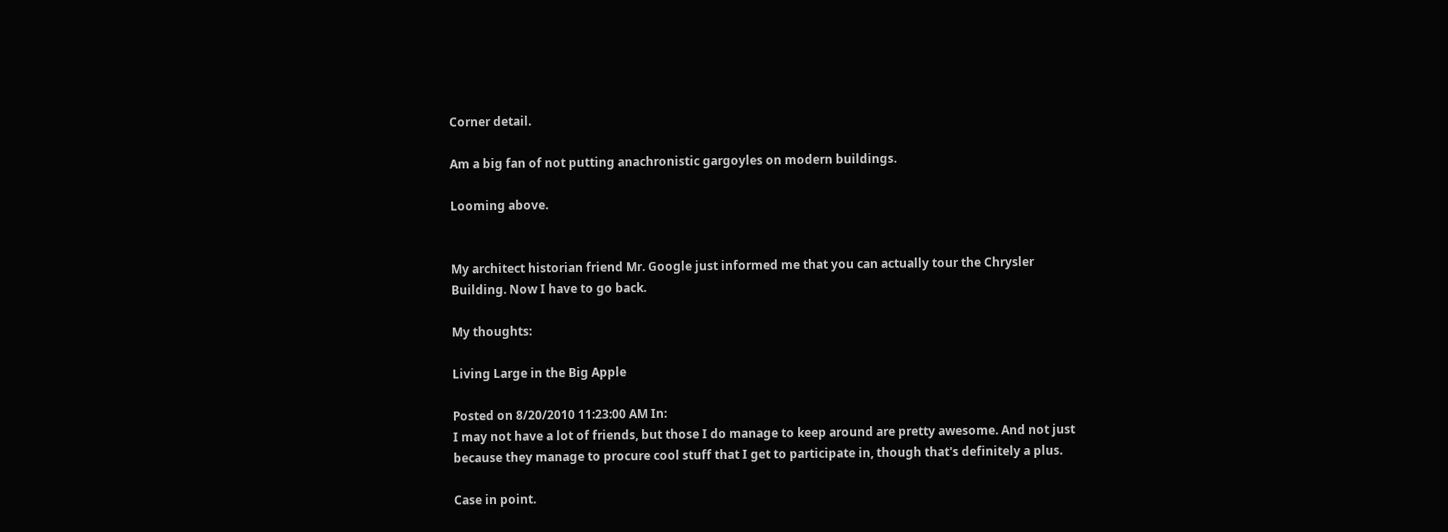Corner detail.

Am a big fan of not putting anachronistic gargoyles on modern buildings.

Looming above.


My architect historian friend Mr. Google just informed me that you can actually tour the Chrysler Building. Now I have to go back.

My thoughts:

Living Large in the Big Apple

Posted on 8/20/2010 11:23:00 AM In:
I may not have a lot of friends, but those I do manage to keep around are pretty awesome. And not just because they manage to procure cool stuff that I get to participate in, though that's definitely a plus.

Case in point.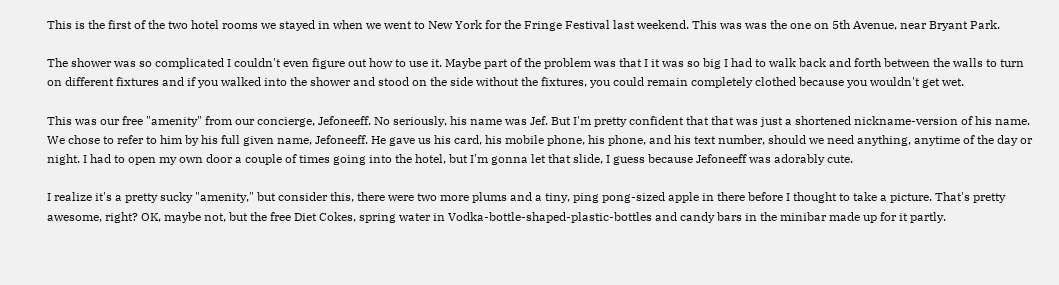This is the first of the two hotel rooms we stayed in when we went to New York for the Fringe Festival last weekend. This was was the one on 5th Avenue, near Bryant Park.

The shower was so complicated I couldn't even figure out how to use it. Maybe part of the problem was that I it was so big I had to walk back and forth between the walls to turn on different fixtures and if you walked into the shower and stood on the side without the fixtures, you could remain completely clothed because you wouldn't get wet.

This was our free "amenity" from our concierge, Jefoneeff. No seriously, his name was Jef. But I'm pretty confident that that was just a shortened nickname-version of his name. We chose to refer to him by his full given name, Jefoneeff. He gave us his card, his mobile phone, his phone, and his text number, should we need anything, anytime of the day or night. I had to open my own door a couple of times going into the hotel, but I'm gonna let that slide, I guess because Jefoneeff was adorably cute.

I realize it's a pretty sucky "amenity," but consider this, there were two more plums and a tiny, ping pong-sized apple in there before I thought to take a picture. That's pretty awesome, right? OK, maybe not, but the free Diet Cokes, spring water in Vodka-bottle-shaped-plastic-bottles and candy bars in the minibar made up for it partly.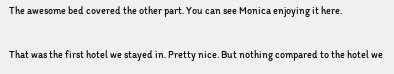The awesome bed covered the other part. You can see Monica enjoying it here.

That was the first hotel we stayed in. Pretty nice. But nothing compared to the hotel we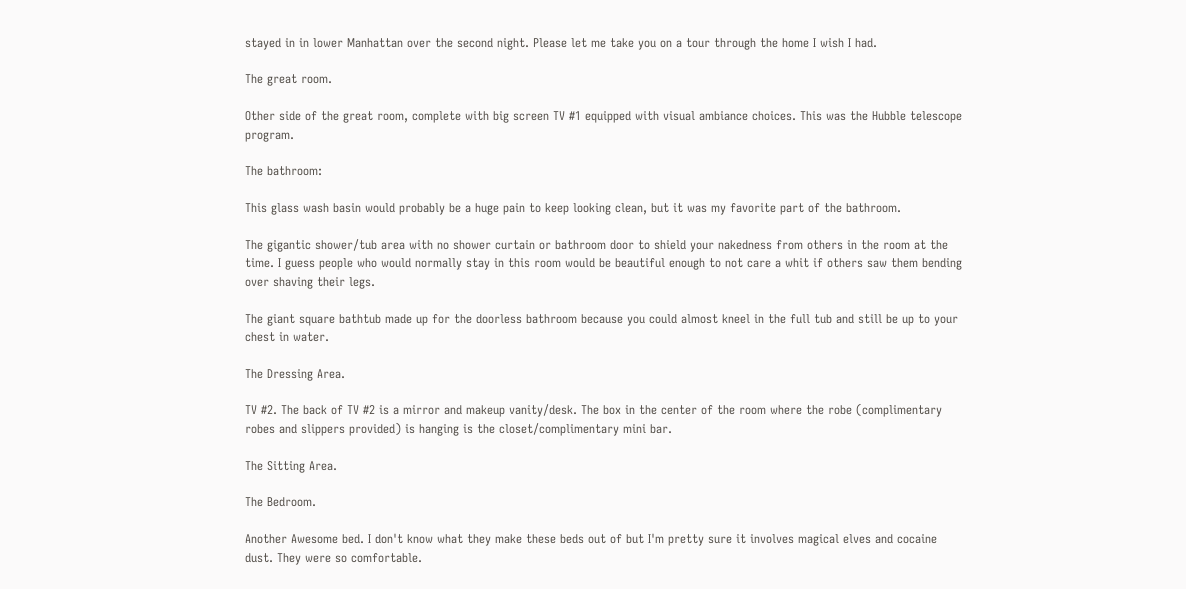stayed in in lower Manhattan over the second night. Please let me take you on a tour through the home I wish I had.

The great room.

Other side of the great room, complete with big screen TV #1 equipped with visual ambiance choices. This was the Hubble telescope program.

The bathroom:

This glass wash basin would probably be a huge pain to keep looking clean, but it was my favorite part of the bathroom.

The gigantic shower/tub area with no shower curtain or bathroom door to shield your nakedness from others in the room at the time. I guess people who would normally stay in this room would be beautiful enough to not care a whit if others saw them bending over shaving their legs.

The giant square bathtub made up for the doorless bathroom because you could almost kneel in the full tub and still be up to your chest in water.

The Dressing Area.

TV #2. The back of TV #2 is a mirror and makeup vanity/desk. The box in the center of the room where the robe (complimentary robes and slippers provided) is hanging is the closet/complimentary mini bar.

The Sitting Area.

The Bedroom.

Another Awesome bed. I don't know what they make these beds out of but I'm pretty sure it involves magical elves and cocaine dust. They were so comfortable.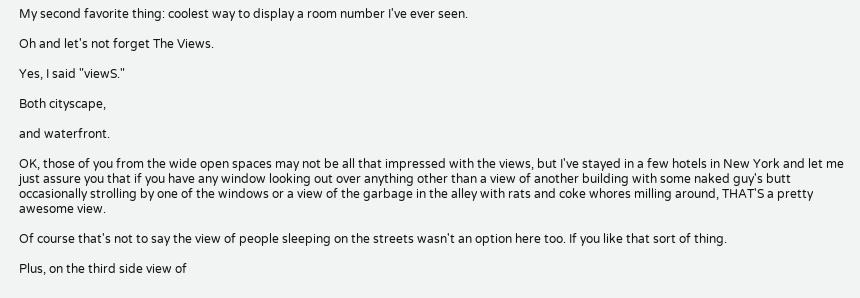My second favorite thing: coolest way to display a room number I've ever seen.

Oh and let's not forget The Views.

Yes, I said "viewS."

Both cityscape,

and waterfront.

OK, those of you from the wide open spaces may not be all that impressed with the views, but I've stayed in a few hotels in New York and let me just assure you that if you have any window looking out over anything other than a view of another building with some naked guy's butt occasionally strolling by one of the windows or a view of the garbage in the alley with rats and coke whores milling around, THAT'S a pretty awesome view.

Of course that's not to say the view of people sleeping on the streets wasn't an option here too. If you like that sort of thing.

Plus, on the third side view of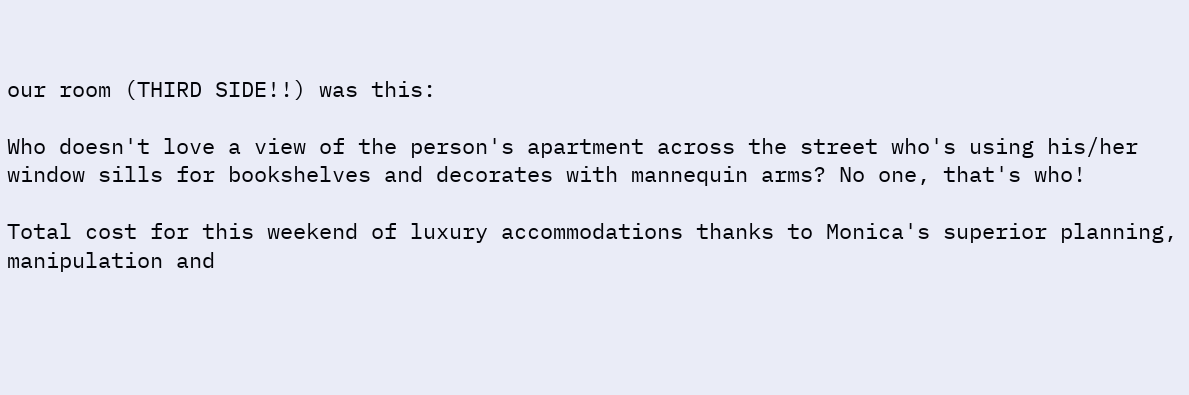our room (THIRD SIDE!!) was this:

Who doesn't love a view of the person's apartment across the street who's using his/her window sills for bookshelves and decorates with mannequin arms? No one, that's who!

Total cost for this weekend of luxury accommodations thanks to Monica's superior planning, manipulation and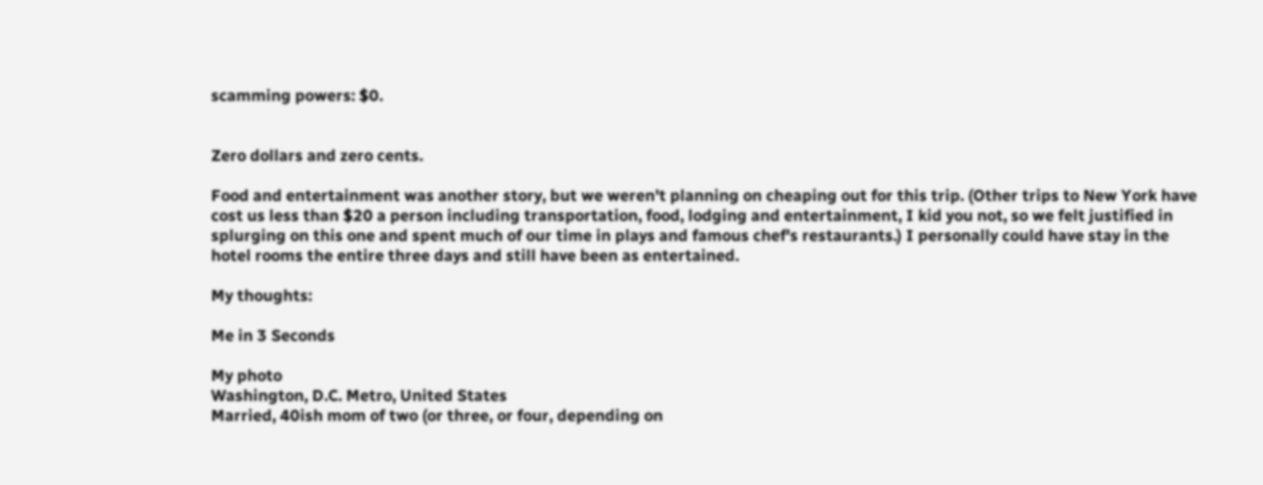scamming powers: $0.


Zero dollars and zero cents.

Food and entertainment was another story, but we weren't planning on cheaping out for this trip. (Other trips to New York have cost us less than $20 a person including transportation, food, lodging and entertainment, I kid you not, so we felt justified in splurging on this one and spent much of our time in plays and famous chef's restaurants.) I personally could have stay in the hotel rooms the entire three days and still have been as entertained.

My thoughts:

Me in 3 Seconds

My photo
Washington, D.C. Metro, United States
Married, 40ish mom of two (or three, or four, depending on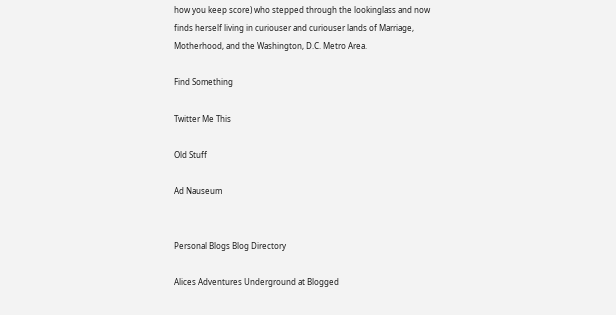how you keep score) who stepped through the lookinglass and now finds herself living in curiouser and curiouser lands of Marriage, Motherhood, and the Washington, D.C. Metro Area.

Find Something

Twitter Me This

Old Stuff

Ad Nauseum


Personal Blogs Blog Directory

Alices Adventures Underground at Blogged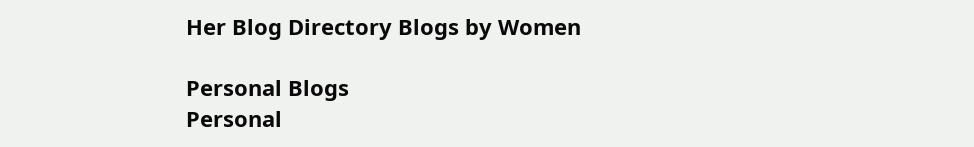Her Blog Directory Blogs by Women

Personal Blogs
Personal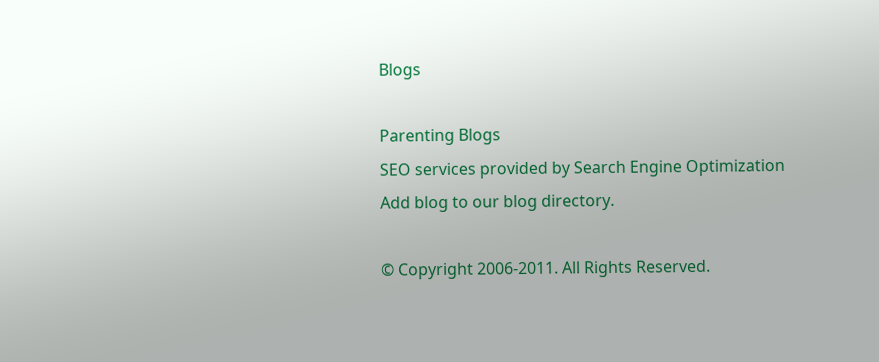Blogs

Parenting Blogs
SEO services provided by Search Engine Optimization
Add blog to our blog directory.

© Copyright 2006-2011. All Rights Reserved.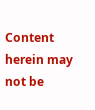Content herein may not be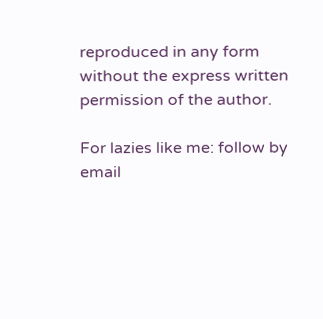reproduced in any form without the express written permission of the author.

For lazies like me: follow by email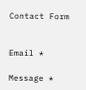Contact Form


Email *

Message *